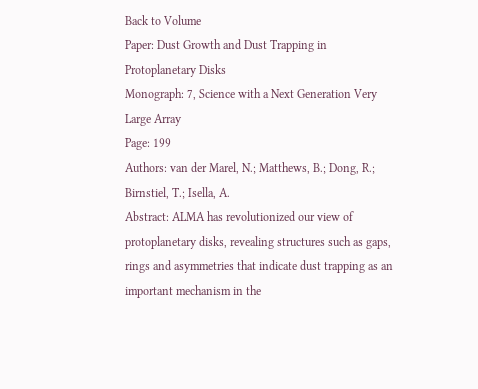Back to Volume
Paper: Dust Growth and Dust Trapping in Protoplanetary Disks
Monograph: 7, Science with a Next Generation Very Large Array
Page: 199
Authors: van der Marel, N.; Matthews, B.; Dong, R.; Birnstiel, T.; Isella, A.
Abstract: ALMA has revolutionized our view of protoplanetary disks, revealing structures such as gaps, rings and asymmetries that indicate dust trapping as an important mechanism in the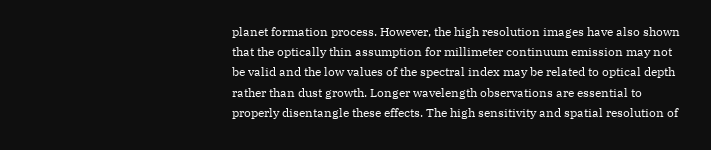planet formation process. However, the high resolution images have also shown that the optically thin assumption for millimeter continuum emission may not be valid and the low values of the spectral index may be related to optical depth rather than dust growth. Longer wavelength observations are essential to properly disentangle these effects. The high sensitivity and spatial resolution of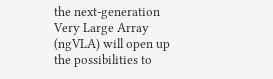the next-generation Very Large Array (ngVLA) will open up the possibilities to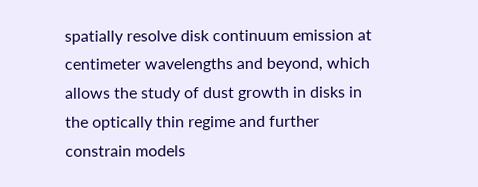spatially resolve disk continuum emission at centimeter wavelengths and beyond, which allows the study of dust growth in disks in the optically thin regime and further constrain models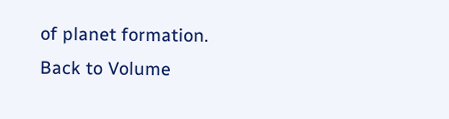of planet formation.
Back to Volume